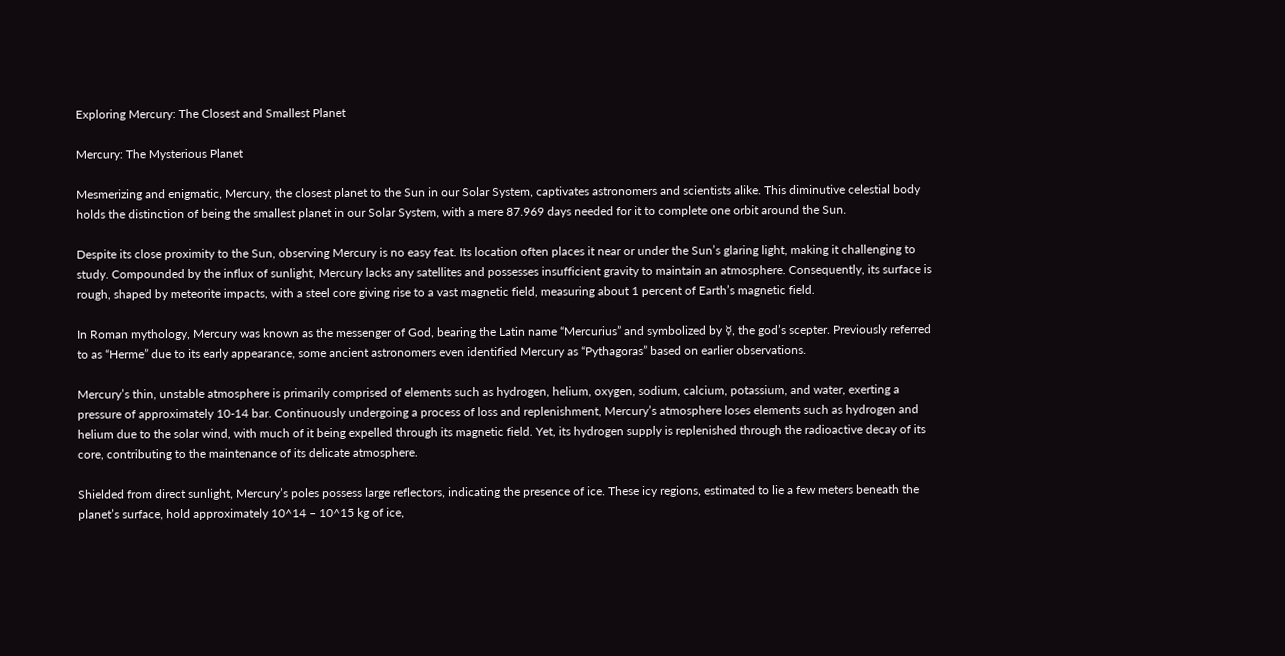Exploring Mercury: The Closest and Smallest Planet

Mercury: The Mysterious Planet

Mesmerizing and enigmatic, Mercury, the closest planet to the Sun in our Solar System, captivates astronomers and scientists alike. This diminutive celestial body holds the distinction of being the smallest planet in our Solar System, with a mere 87.969 days needed for it to complete one orbit around the Sun.

Despite its close proximity to the Sun, observing Mercury is no easy feat. Its location often places it near or under the Sun’s glaring light, making it challenging to study. Compounded by the influx of sunlight, Mercury lacks any satellites and possesses insufficient gravity to maintain an atmosphere. Consequently, its surface is rough, shaped by meteorite impacts, with a steel core giving rise to a vast magnetic field, measuring about 1 percent of Earth’s magnetic field.

In Roman mythology, Mercury was known as the messenger of God, bearing the Latin name “Mercurius” and symbolized by ☿, the god’s scepter. Previously referred to as “Herme” due to its early appearance, some ancient astronomers even identified Mercury as “Pythagoras” based on earlier observations.

Mercury’s thin, unstable atmosphere is primarily comprised of elements such as hydrogen, helium, oxygen, sodium, calcium, potassium, and water, exerting a pressure of approximately 10-14 bar. Continuously undergoing a process of loss and replenishment, Mercury’s atmosphere loses elements such as hydrogen and helium due to the solar wind, with much of it being expelled through its magnetic field. Yet, its hydrogen supply is replenished through the radioactive decay of its core, contributing to the maintenance of its delicate atmosphere.

Shielded from direct sunlight, Mercury’s poles possess large reflectors, indicating the presence of ice. These icy regions, estimated to lie a few meters beneath the planet’s surface, hold approximately 10^14 – 10^15 kg of ice,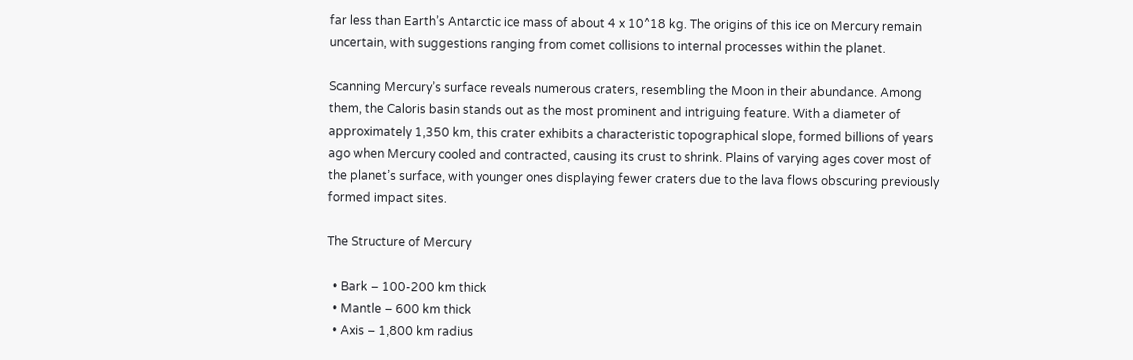far less than Earth’s Antarctic ice mass of about 4 x 10^18 kg. The origins of this ice on Mercury remain uncertain, with suggestions ranging from comet collisions to internal processes within the planet.

Scanning Mercury’s surface reveals numerous craters, resembling the Moon in their abundance. Among them, the Caloris basin stands out as the most prominent and intriguing feature. With a diameter of approximately 1,350 km, this crater exhibits a characteristic topographical slope, formed billions of years ago when Mercury cooled and contracted, causing its crust to shrink. Plains of varying ages cover most of the planet’s surface, with younger ones displaying fewer craters due to the lava flows obscuring previously formed impact sites.

The Structure of Mercury

  • Bark – 100-200 km thick
  • Mantle – 600 km thick
  • Axis – 1,800 km radius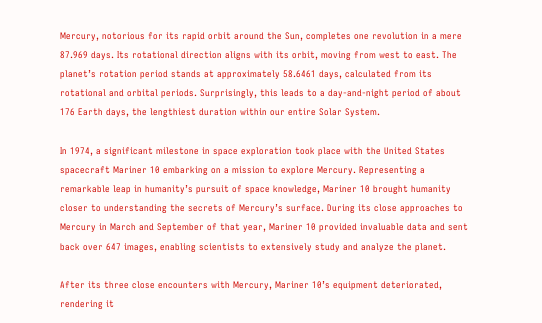Mercury, notorious for its rapid orbit around the Sun, completes one revolution in a mere 87.969 days. Its rotational direction aligns with its orbit, moving from west to east. The planet’s rotation period stands at approximately 58.6461 days, calculated from its rotational and orbital periods. Surprisingly, this leads to a day-and-night period of about 176 Earth days, the lengthiest duration within our entire Solar System.

In 1974, a significant milestone in space exploration took place with the United States spacecraft Mariner 10 embarking on a mission to explore Mercury. Representing a remarkable leap in humanity’s pursuit of space knowledge, Mariner 10 brought humanity closer to understanding the secrets of Mercury’s surface. During its close approaches to Mercury in March and September of that year, Mariner 10 provided invaluable data and sent back over 647 images, enabling scientists to extensively study and analyze the planet.

After its three close encounters with Mercury, Mariner 10’s equipment deteriorated, rendering it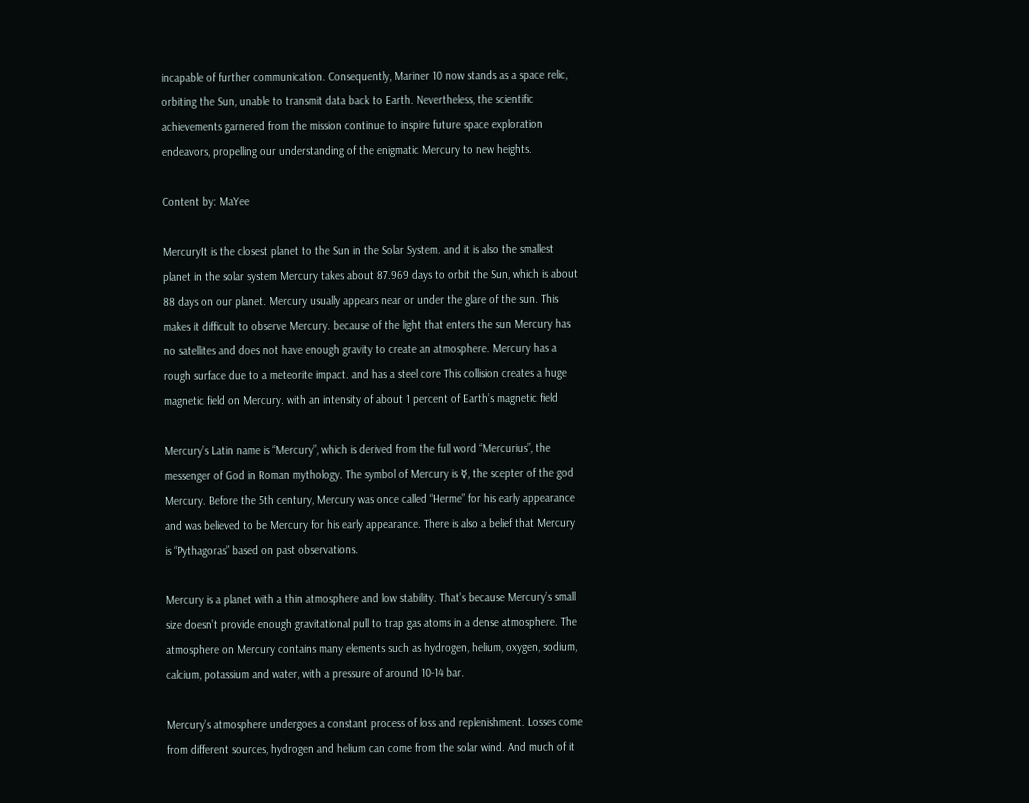incapable of further communication. Consequently, Mariner 10 now stands as a space relic, orbiting the Sun, unable to transmit data back to Earth. Nevertheless, the scientific achievements garnered from the mission continue to inspire future space exploration endeavors, propelling our understanding of the enigmatic Mercury to new heights.

Content by: MaYee

MercuryIt is the closest planet to the Sun in the Solar System. and it is also the smallest planet in the solar system Mercury takes about 87.969 days to orbit the Sun, which is about 88 days on our planet. Mercury usually appears near or under the glare of the sun. This makes it difficult to observe Mercury. because of the light that enters the sun Mercury has no satellites and does not have enough gravity to create an atmosphere. Mercury has a rough surface due to a meteorite impact. and has a steel core This collision creates a huge magnetic field on Mercury. with an intensity of about 1 percent of Earth’s magnetic field

Mercury’s Latin name is “Mercury”, which is derived from the full word “Mercurius”, the messenger of God in Roman mythology. The symbol of Mercury is ☿, the scepter of the god Mercury. Before the 5th century, Mercury was once called “Herme” for his early appearance and was believed to be Mercury for his early appearance. There is also a belief that Mercury is “Pythagoras” based on past observations.

Mercury is a planet with a thin atmosphere and low stability. That’s because Mercury’s small size doesn’t provide enough gravitational pull to trap gas atoms in a dense atmosphere. The atmosphere on Mercury contains many elements such as hydrogen, helium, oxygen, sodium, calcium, potassium and water, with a pressure of around 10-14 bar.

Mercury’s atmosphere undergoes a constant process of loss and replenishment. Losses come from different sources, hydrogen and helium can come from the solar wind. And much of it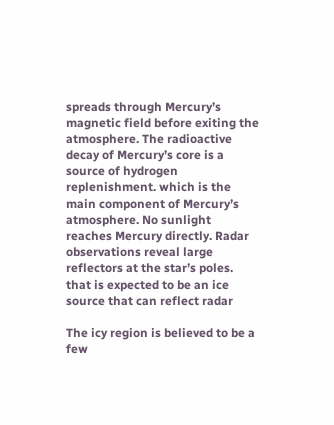spreads through Mercury’s magnetic field before exiting the atmosphere. The radioactive decay of Mercury’s core is a source of hydrogen replenishment. which is the main component of Mercury’s atmosphere. No sunlight reaches Mercury directly. Radar observations reveal large reflectors at the star’s poles. that is expected to be an ice source that can reflect radar

The icy region is believed to be a few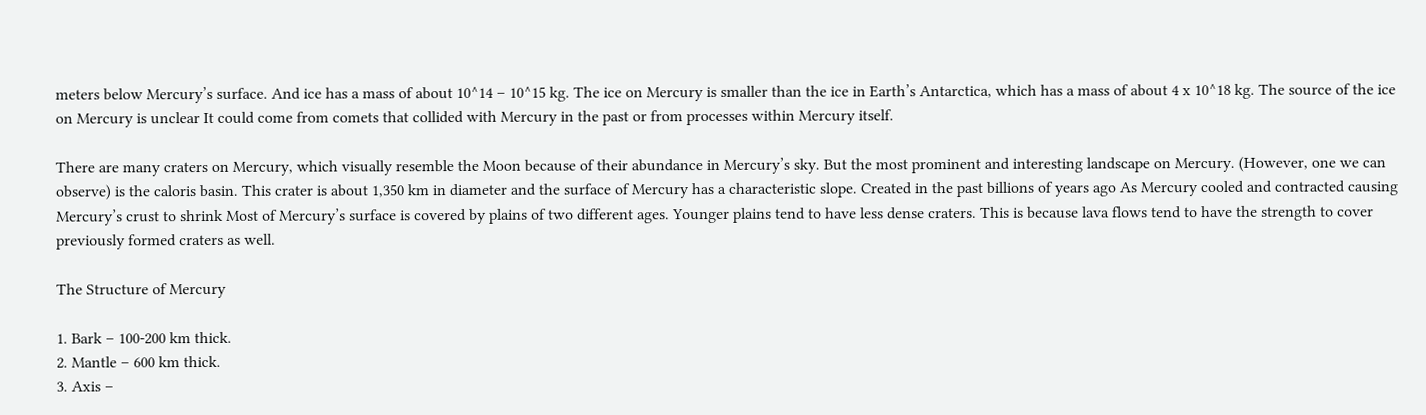meters below Mercury’s surface. And ice has a mass of about 10^14 – 10^15 kg. The ice on Mercury is smaller than the ice in Earth’s Antarctica, which has a mass of about 4 x 10^18 kg. The source of the ice on Mercury is unclear It could come from comets that collided with Mercury in the past or from processes within Mercury itself.

There are many craters on Mercury, which visually resemble the Moon because of their abundance in Mercury’s sky. But the most prominent and interesting landscape on Mercury. (However, one we can observe) is the caloris basin. This crater is about 1,350 km in diameter and the surface of Mercury has a characteristic slope. Created in the past billions of years ago As Mercury cooled and contracted causing Mercury’s crust to shrink Most of Mercury’s surface is covered by plains of two different ages. Younger plains tend to have less dense craters. This is because lava flows tend to have the strength to cover previously formed craters as well.

The Structure of Mercury

1. Bark – 100-200 km thick.
2. Mantle – 600 km thick.
3. Axis –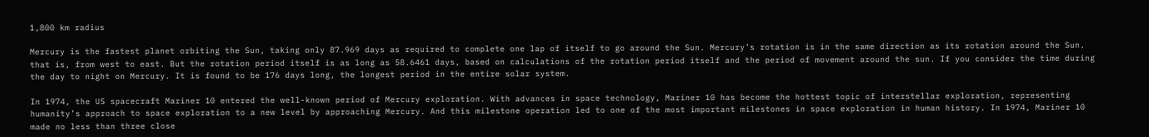1,800 km radius

Mercury is the fastest planet orbiting the Sun, taking only 87.969 days as required to complete one lap of itself to go around the Sun. Mercury’s rotation is in the same direction as its rotation around the Sun. that is, from west to east. But the rotation period itself is as long as 58.6461 days, based on calculations of the rotation period itself and the period of movement around the sun. If you consider the time during the day to night on Mercury. It is found to be 176 days long, the longest period in the entire solar system.

In 1974, the US spacecraft Mariner 10 entered the well-known period of Mercury exploration. With advances in space technology, Mariner 10 has become the hottest topic of interstellar exploration, representing humanity’s approach to space exploration to a new level by approaching Mercury. And this milestone operation led to one of the most important milestones in space exploration in human history. In 1974, Mariner 10 made no less than three close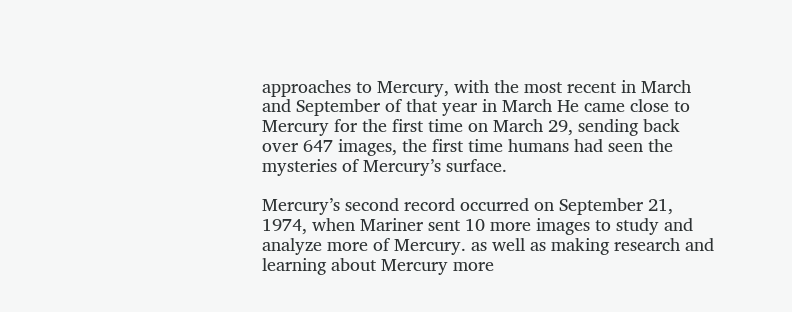approaches to Mercury, with the most recent in March and September of that year in March He came close to Mercury for the first time on March 29, sending back over 647 images, the first time humans had seen the mysteries of Mercury’s surface.

Mercury’s second record occurred on September 21, 1974, when Mariner sent 10 more images to study and analyze more of Mercury. as well as making research and learning about Mercury more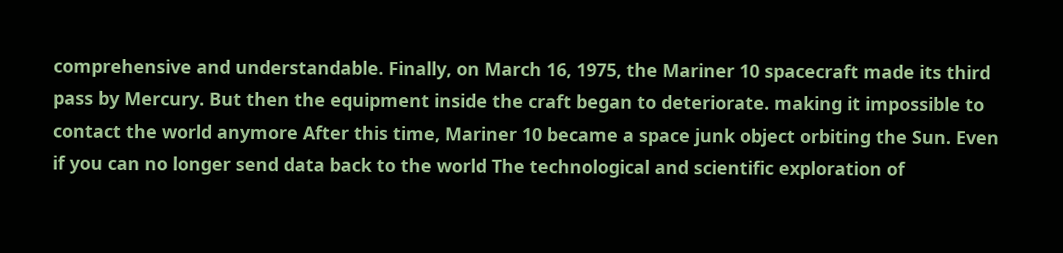comprehensive and understandable. Finally, on March 16, 1975, the Mariner 10 spacecraft made its third pass by Mercury. But then the equipment inside the craft began to deteriorate. making it impossible to contact the world anymore After this time, Mariner 10 became a space junk object orbiting the Sun. Even if you can no longer send data back to the world The technological and scientific exploration of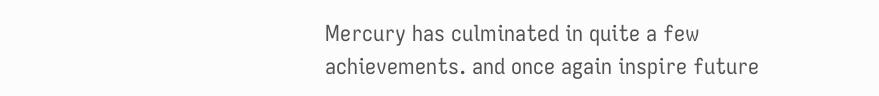Mercury has culminated in quite a few achievements. and once again inspire future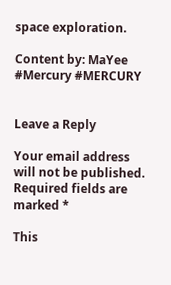space exploration.

Content by: MaYee
#Mercury #MERCURY


Leave a Reply

Your email address will not be published. Required fields are marked *

This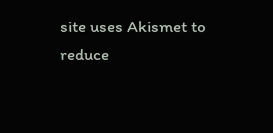site uses Akismet to reduce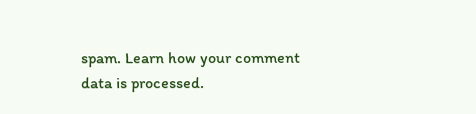spam. Learn how your comment data is processed.